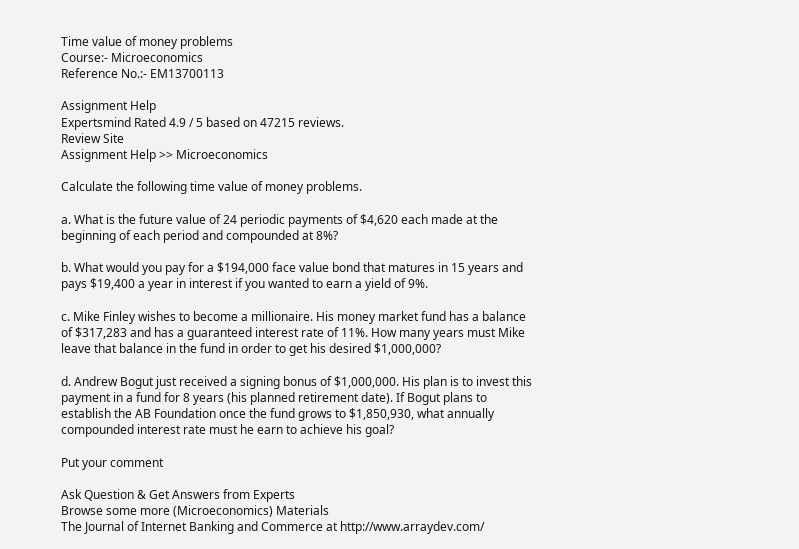Time value of money problems
Course:- Microeconomics
Reference No.:- EM13700113

Assignment Help
Expertsmind Rated 4.9 / 5 based on 47215 reviews.
Review Site
Assignment Help >> Microeconomics

Calculate the following time value of money problems.

a. What is the future value of 24 periodic payments of $4,620 each made at the beginning of each period and compounded at 8%?

b. What would you pay for a $194,000 face value bond that matures in 15 years and pays $19,400 a year in interest if you wanted to earn a yield of 9%.

c. Mike Finley wishes to become a millionaire. His money market fund has a balance of $317,283 and has a guaranteed interest rate of 11%. How many years must Mike leave that balance in the fund in order to get his desired $1,000,000?

d. Andrew Bogut just received a signing bonus of $1,000,000. His plan is to invest this payment in a fund for 8 years (his planned retirement date). If Bogut plans to establish the AB Foundation once the fund grows to $1,850,930, what annually compounded interest rate must he earn to achieve his goal?

Put your comment

Ask Question & Get Answers from Experts
Browse some more (Microeconomics) Materials
The Journal of Internet Banking and Commerce at http://www.arraydev.com/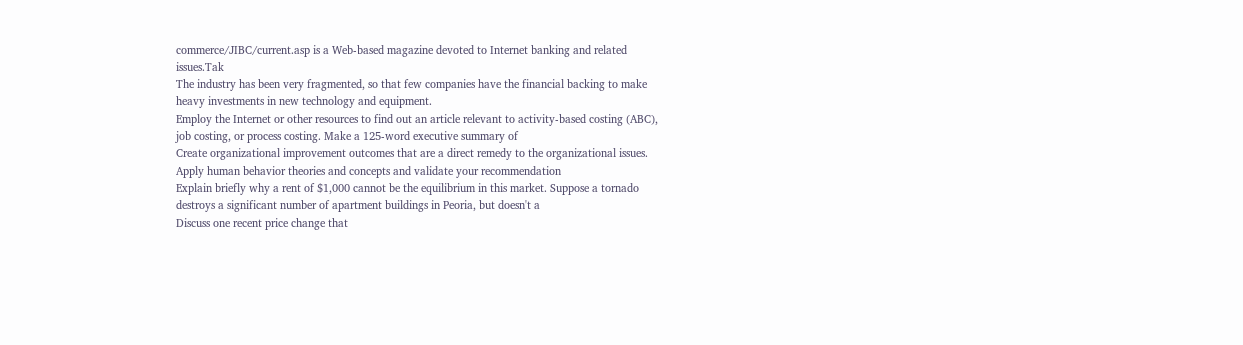commerce/JIBC/current.asp is a Web-based magazine devoted to Internet banking and related issues.Tak
The industry has been very fragmented, so that few companies have the financial backing to make heavy investments in new technology and equipment.
Employ the Internet or other resources to find out an article relevant to activity-based costing (ABC), job costing, or process costing. Make a 125-word executive summary of
Create organizational improvement outcomes that are a direct remedy to the organizational issues. Apply human behavior theories and concepts and validate your recommendation
Explain briefly why a rent of $1,000 cannot be the equilibrium in this market. Suppose a tornado destroys a significant number of apartment buildings in Peoria, but doesn't a
Discuss one recent price change that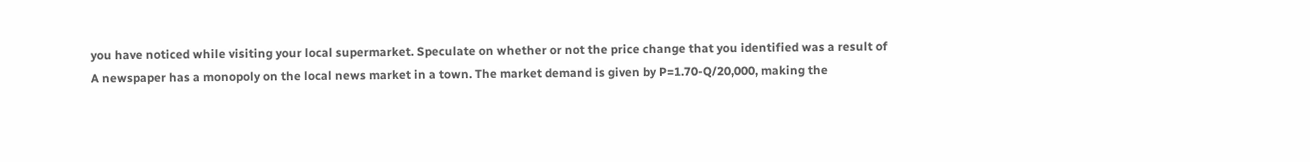you have noticed while visiting your local supermarket. Speculate on whether or not the price change that you identified was a result of
A newspaper has a monopoly on the local news market in a town. The market demand is given by P=1.70-Q/20,000, making the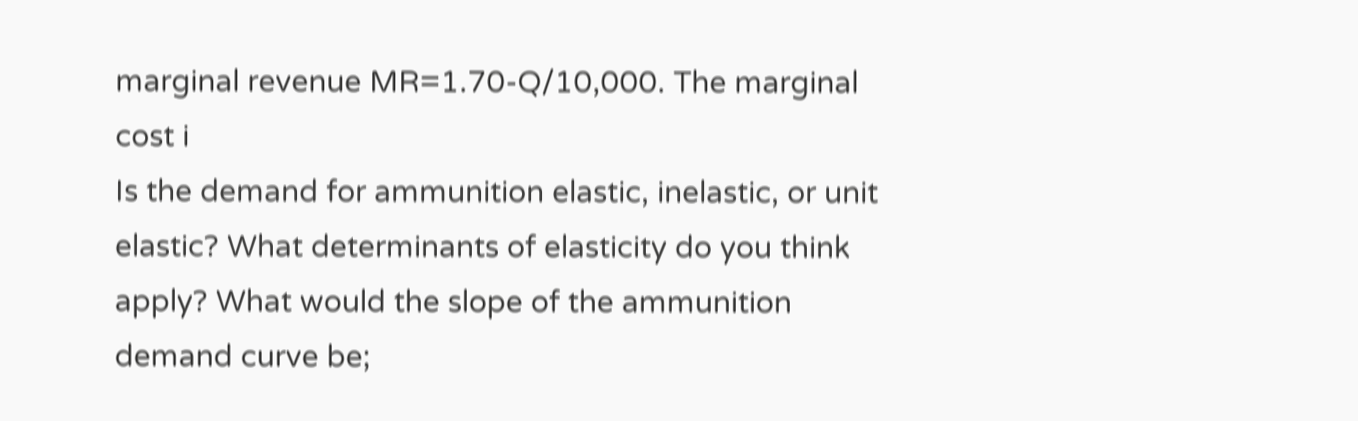marginal revenue MR=1.70-Q/10,000. The marginal cost i
Is the demand for ammunition elastic, inelastic, or unit elastic? What determinants of elasticity do you think apply? What would the slope of the ammunition demand curve be;